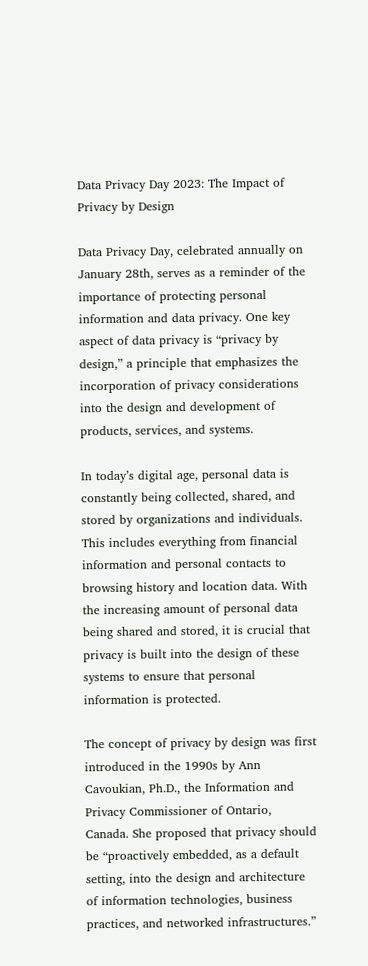Data Privacy Day 2023: The Impact of Privacy by Design

Data Privacy Day, celebrated annually on January 28th, serves as a reminder of the importance of protecting personal information and data privacy. One key aspect of data privacy is “privacy by design,” a principle that emphasizes the incorporation of privacy considerations into the design and development of products, services, and systems.

In today’s digital age, personal data is constantly being collected, shared, and stored by organizations and individuals. This includes everything from financial information and personal contacts to browsing history and location data. With the increasing amount of personal data being shared and stored, it is crucial that privacy is built into the design of these systems to ensure that personal information is protected.

The concept of privacy by design was first introduced in the 1990s by Ann Cavoukian, Ph.D., the Information and Privacy Commissioner of Ontario, Canada. She proposed that privacy should be “proactively embedded, as a default setting, into the design and architecture of information technologies, business practices, and networked infrastructures.”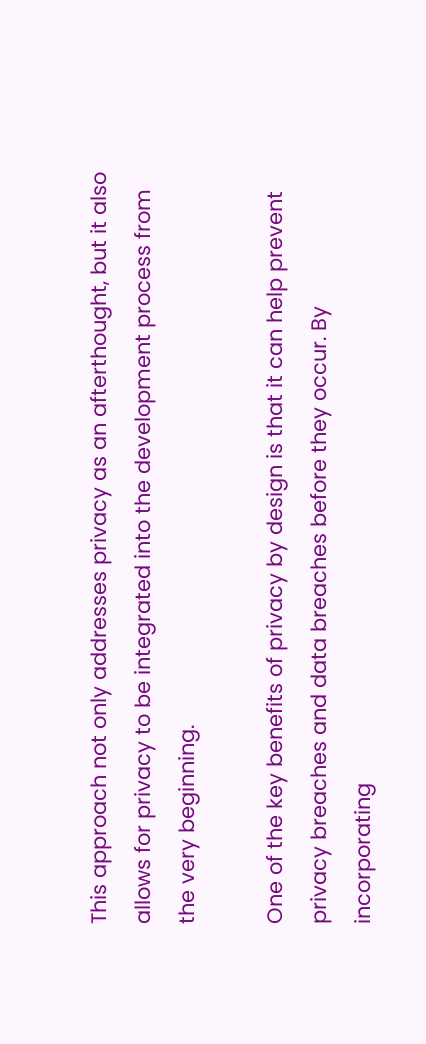This approach not only addresses privacy as an afterthought, but it also allows for privacy to be integrated into the development process from the very beginning.

One of the key benefits of privacy by design is that it can help prevent privacy breaches and data breaches before they occur. By incorporating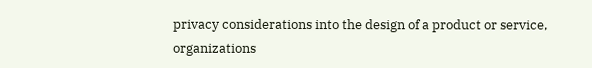privacy considerations into the design of a product or service, organizations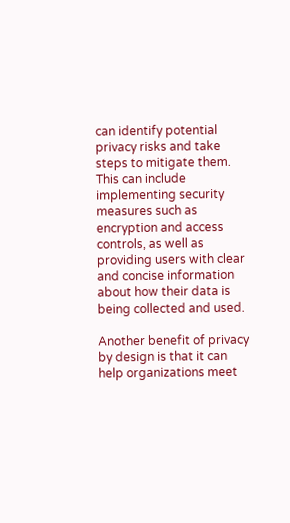can identify potential privacy risks and take steps to mitigate them. This can include implementing security measures such as encryption and access controls, as well as providing users with clear and concise information about how their data is being collected and used.

Another benefit of privacy by design is that it can help organizations meet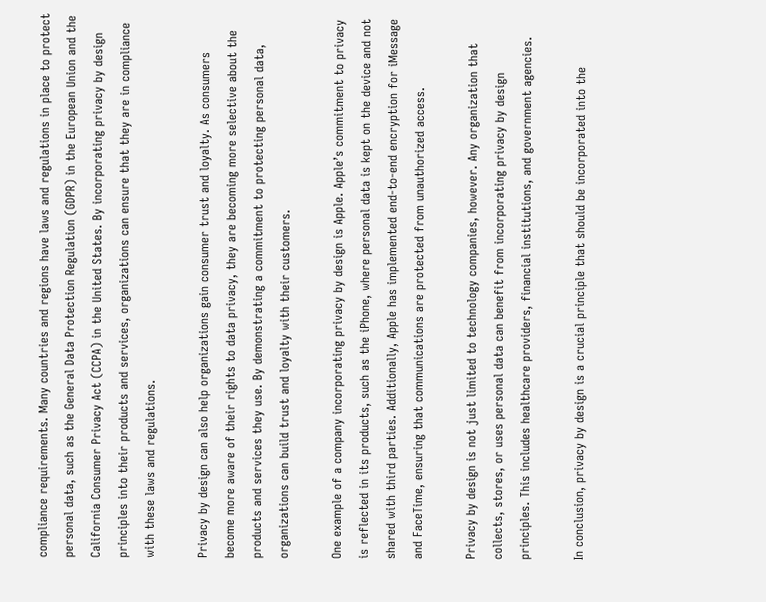compliance requirements. Many countries and regions have laws and regulations in place to protect personal data, such as the General Data Protection Regulation (GDPR) in the European Union and the California Consumer Privacy Act (CCPA) in the United States. By incorporating privacy by design principles into their products and services, organizations can ensure that they are in compliance with these laws and regulations.

Privacy by design can also help organizations gain consumer trust and loyalty. As consumers become more aware of their rights to data privacy, they are becoming more selective about the products and services they use. By demonstrating a commitment to protecting personal data, organizations can build trust and loyalty with their customers.

One example of a company incorporating privacy by design is Apple. Apple’s commitment to privacy is reflected in its products, such as the iPhone, where personal data is kept on the device and not shared with third parties. Additionally, Apple has implemented end-to-end encryption for iMessage and FaceTime, ensuring that communications are protected from unauthorized access.

Privacy by design is not just limited to technology companies, however. Any organization that collects, stores, or uses personal data can benefit from incorporating privacy by design principles. This includes healthcare providers, financial institutions, and government agencies.

In conclusion, privacy by design is a crucial principle that should be incorporated into the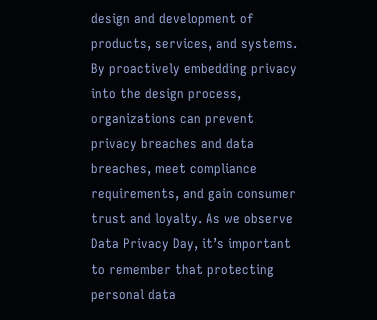design and development of products, services, and systems. By proactively embedding privacy into the design process, organizations can prevent privacy breaches and data breaches, meet compliance requirements, and gain consumer trust and loyalty. As we observe Data Privacy Day, it’s important to remember that protecting personal data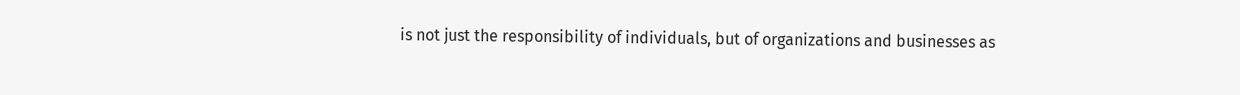is not just the responsibility of individuals, but of organizations and businesses as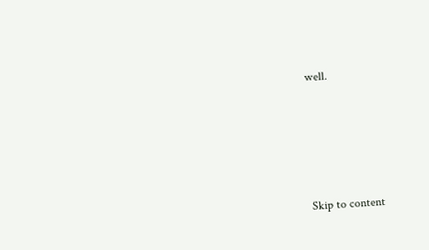well.





Skip to content